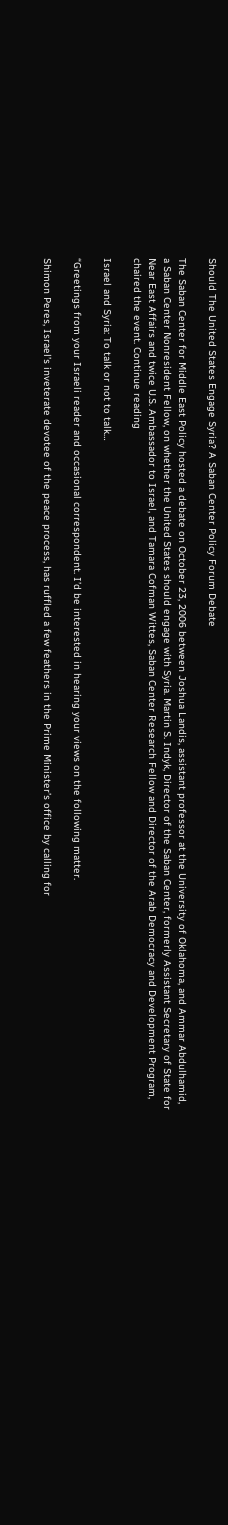Should The United States Engage Syria? A Saban Center Policy Forum Debate

The Saban Center for Middle East Policy hosted a debate on October 23, 2006 between Joshua Landis, assistant professor at the University of Oklahoma, and Ammar Abdulhamid, a Saban Center Nonresident Fellow, on whether the United States should engage with Syria. Martin S. Indyk, Director of the Saban Center, formerly Assistant Secretary of State for Near East Affairs and twice U.S. Ambassador to Israel, and Tamara Cofman Wittes, Saban Center Research Fellow and Director of the Arab Democracy and Development Program, chaired the event. Continue reading

Israel and Syria: To talk or not to talk…

“Greetings from your Israeli reader and occasional correspondent. I’d be interested in hearing your views on the following matter.

Shimon Peres, Israel’s inveterate devotee of the peace process, has ruffled a few feathers in the Prime Minister’s office by calling for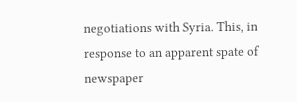negotiations with Syria. This, in response to an apparent spate of newspaper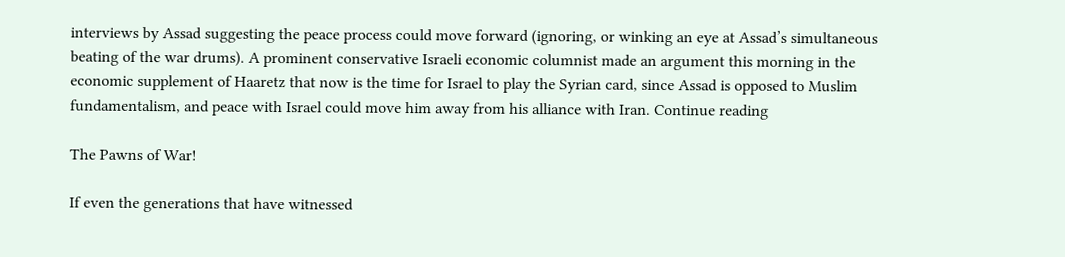interviews by Assad suggesting the peace process could move forward (ignoring, or winking an eye at Assad’s simultaneous beating of the war drums). A prominent conservative Israeli economic columnist made an argument this morning in the economic supplement of Haaretz that now is the time for Israel to play the Syrian card, since Assad is opposed to Muslim fundamentalism, and peace with Israel could move him away from his alliance with Iran. Continue reading

The Pawns of War!

If even the generations that have witnessed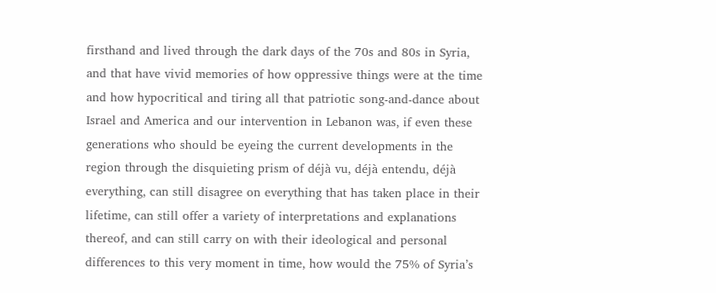firsthand and lived through the dark days of the 70s and 80s in Syria, and that have vivid memories of how oppressive things were at the time and how hypocritical and tiring all that patriotic song-and-dance about Israel and America and our intervention in Lebanon was, if even these generations who should be eyeing the current developments in the region through the disquieting prism of déjà vu, déjà entendu, déjà everything, can still disagree on everything that has taken place in their lifetime, can still offer a variety of interpretations and explanations thereof, and can still carry on with their ideological and personal differences to this very moment in time, how would the 75% of Syria’s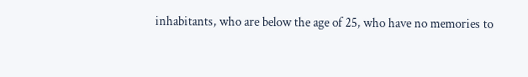inhabitants, who are below the age of 25, who have no memories to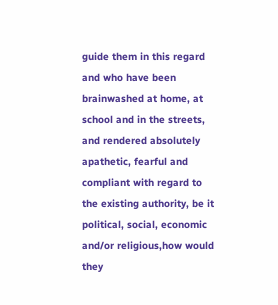guide them in this regard and who have been brainwashed at home, at school and in the streets, and rendered absolutely apathetic, fearful and compliant with regard to the existing authority, be it political, social, economic and/or religious,how would they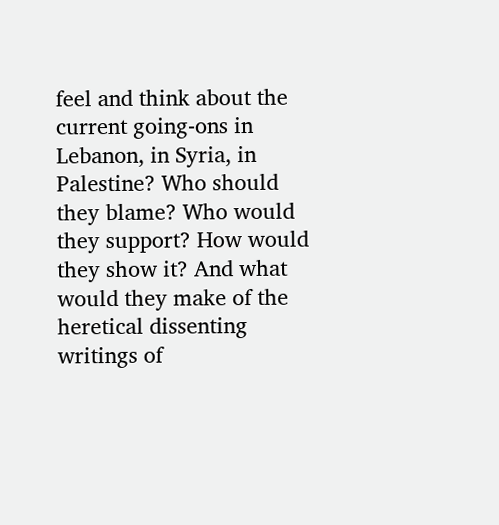feel and think about the current going-ons in Lebanon, in Syria, in Palestine? Who should they blame? Who would they support? How would they show it? And what would they make of the heretical dissenting writings of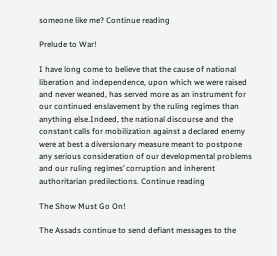someone like me? Continue reading

Prelude to War!

I have long come to believe that the cause of national liberation and independence, upon which we were raised and never weaned, has served more as an instrument for our continued enslavement by the ruling regimes than anything else.Indeed, the national discourse and the constant calls for mobilization against a declared enemy were at best a diversionary measure meant to postpone any serious consideration of our developmental problems and our ruling regimes’ corruption and inherent authoritarian predilections. Continue reading

The Show Must Go On!

The Assads continue to send defiant messages to the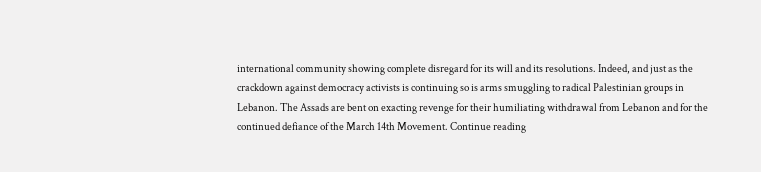international community showing complete disregard for its will and its resolutions. Indeed, and just as the crackdown against democracy activists is continuing so is arms smuggling to radical Palestinian groups in Lebanon. The Assads are bent on exacting revenge for their humiliating withdrawal from Lebanon and for the continued defiance of the March 14th Movement. Continue reading